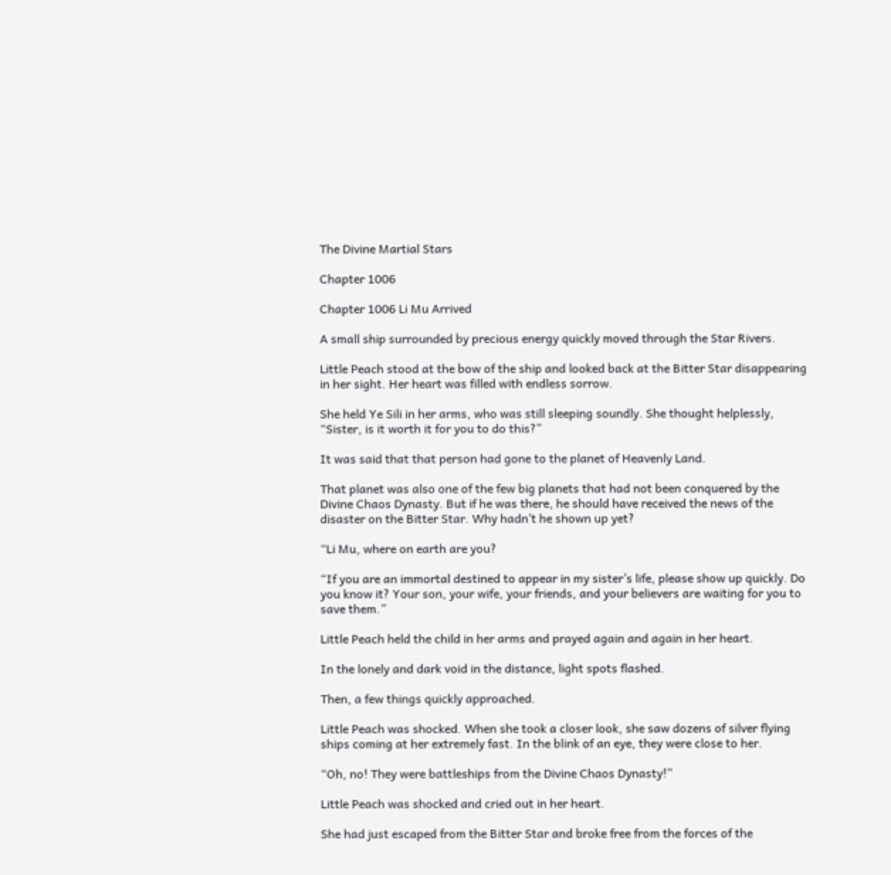The Divine Martial Stars

Chapter 1006

Chapter 1006 Li Mu Arrived

A small ship surrounded by precious energy quickly moved through the Star Rivers.

Little Peach stood at the bow of the ship and looked back at the Bitter Star disappearing in her sight. Her heart was filled with endless sorrow.

She held Ye Sili in her arms, who was still sleeping soundly. She thought helplessly, “Sister, is it worth it for you to do this?”

It was said that that person had gone to the planet of Heavenly Land.

That planet was also one of the few big planets that had not been conquered by the Divine Chaos Dynasty. But if he was there, he should have received the news of the disaster on the Bitter Star. Why hadn’t he shown up yet?

“Li Mu, where on earth are you?

“If you are an immortal destined to appear in my sister’s life, please show up quickly. Do you know it? Your son, your wife, your friends, and your believers are waiting for you to save them.”

Little Peach held the child in her arms and prayed again and again in her heart.

In the lonely and dark void in the distance, light spots flashed.

Then, a few things quickly approached.

Little Peach was shocked. When she took a closer look, she saw dozens of silver flying ships coming at her extremely fast. In the blink of an eye, they were close to her.

“Oh, no! They were battleships from the Divine Chaos Dynasty!”

Little Peach was shocked and cried out in her heart.

She had just escaped from the Bitter Star and broke free from the forces of the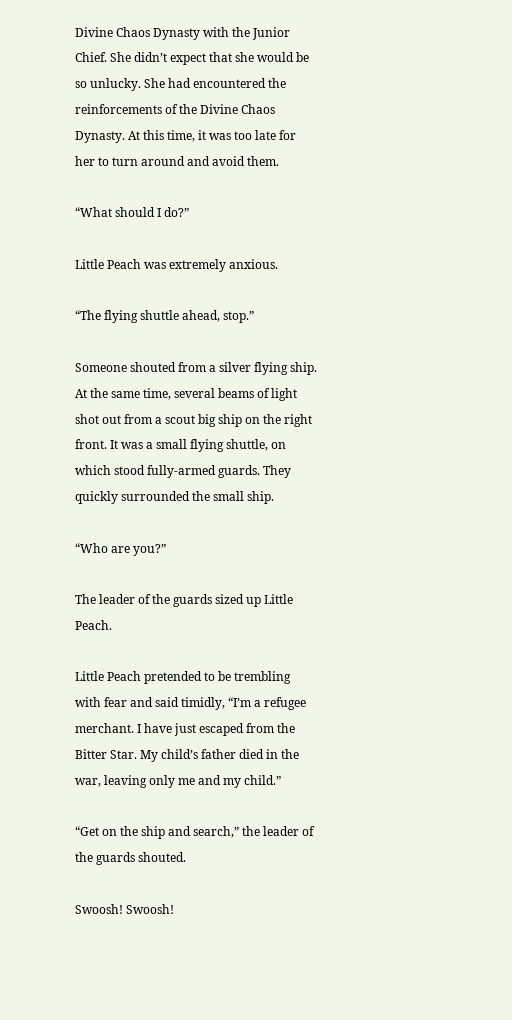Divine Chaos Dynasty with the Junior Chief. She didn’t expect that she would be so unlucky. She had encountered the reinforcements of the Divine Chaos Dynasty. At this time, it was too late for her to turn around and avoid them.

“What should I do?”

Little Peach was extremely anxious.

“The flying shuttle ahead, stop.”

Someone shouted from a silver flying ship. At the same time, several beams of light shot out from a scout big ship on the right front. It was a small flying shuttle, on which stood fully-armed guards. They quickly surrounded the small ship.

“Who are you?”

The leader of the guards sized up Little Peach.

Little Peach pretended to be trembling with fear and said timidly, “I’m a refugee merchant. I have just escaped from the Bitter Star. My child’s father died in the war, leaving only me and my child.”

“Get on the ship and search,” the leader of the guards shouted.

Swoosh! Swoosh!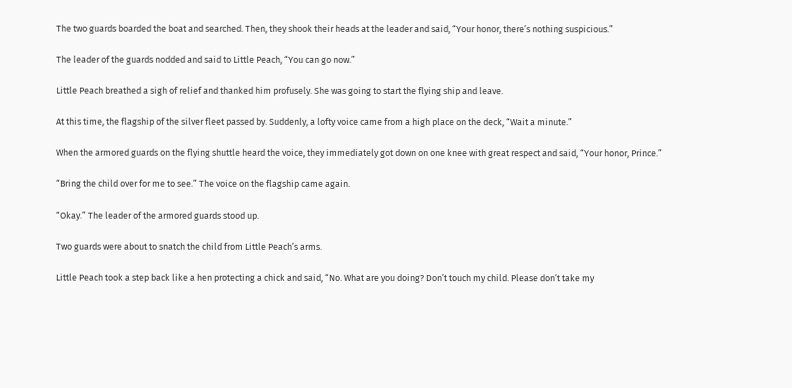The two guards boarded the boat and searched. Then, they shook their heads at the leader and said, “Your honor, there’s nothing suspicious.”

The leader of the guards nodded and said to Little Peach, “You can go now.”

Little Peach breathed a sigh of relief and thanked him profusely. She was going to start the flying ship and leave.

At this time, the flagship of the silver fleet passed by. Suddenly, a lofty voice came from a high place on the deck, “Wait a minute.”

When the armored guards on the flying shuttle heard the voice, they immediately got down on one knee with great respect and said, “Your honor, Prince.”

“Bring the child over for me to see.” The voice on the flagship came again.

“Okay.” The leader of the armored guards stood up.

Two guards were about to snatch the child from Little Peach’s arms.

Little Peach took a step back like a hen protecting a chick and said, “No. What are you doing? Don’t touch my child. Please don’t take my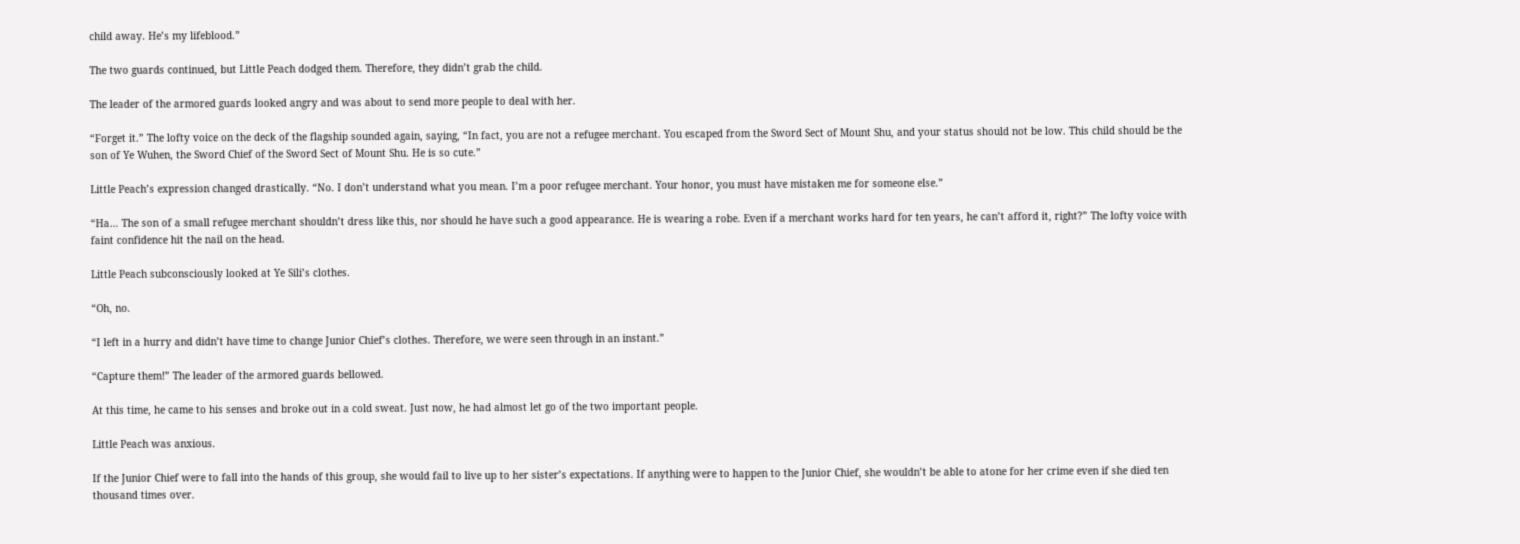child away. He’s my lifeblood.”

The two guards continued, but Little Peach dodged them. Therefore, they didn’t grab the child.

The leader of the armored guards looked angry and was about to send more people to deal with her.

“Forget it.” The lofty voice on the deck of the flagship sounded again, saying, “In fact, you are not a refugee merchant. You escaped from the Sword Sect of Mount Shu, and your status should not be low. This child should be the son of Ye Wuhen, the Sword Chief of the Sword Sect of Mount Shu. He is so cute.”

Little Peach’s expression changed drastically. “No. I don’t understand what you mean. I’m a poor refugee merchant. Your honor, you must have mistaken me for someone else.”

“Ha… The son of a small refugee merchant shouldn’t dress like this, nor should he have such a good appearance. He is wearing a robe. Even if a merchant works hard for ten years, he can’t afford it, right?” The lofty voice with faint confidence hit the nail on the head.

Little Peach subconsciously looked at Ye Sili’s clothes.

“Oh, no.

“I left in a hurry and didn’t have time to change Junior Chief’s clothes. Therefore, we were seen through in an instant.”

“Capture them!” The leader of the armored guards bellowed.

At this time, he came to his senses and broke out in a cold sweat. Just now, he had almost let go of the two important people.

Little Peach was anxious.

If the Junior Chief were to fall into the hands of this group, she would fail to live up to her sister’s expectations. If anything were to happen to the Junior Chief, she wouldn’t be able to atone for her crime even if she died ten thousand times over.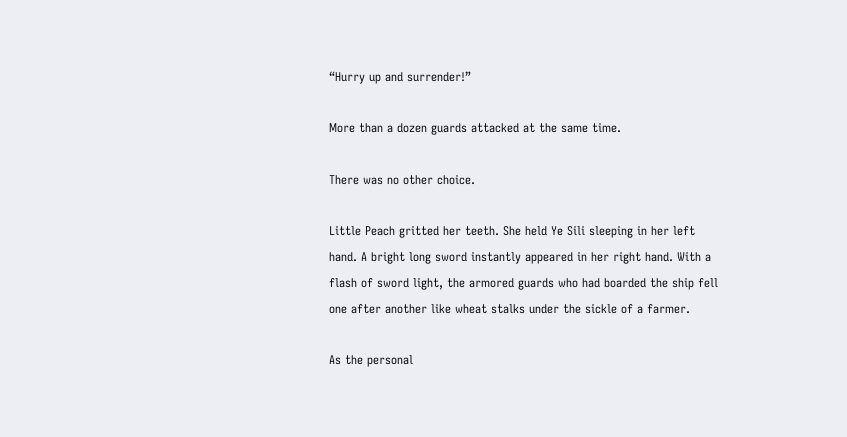“Hurry up and surrender!”

More than a dozen guards attacked at the same time.

There was no other choice.

Little Peach gritted her teeth. She held Ye Sili sleeping in her left hand. A bright long sword instantly appeared in her right hand. With a flash of sword light, the armored guards who had boarded the ship fell one after another like wheat stalks under the sickle of a farmer.

As the personal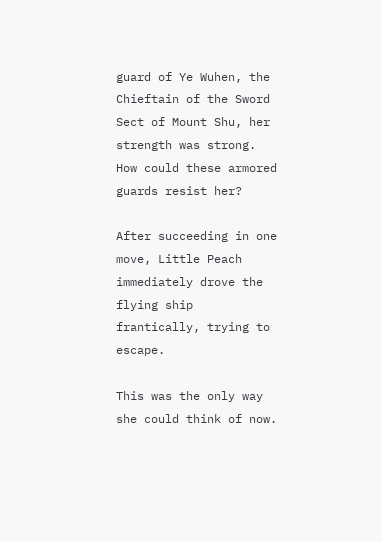guard of Ye Wuhen, the Chieftain of the Sword Sect of Mount Shu, her strength was strong. How could these armored guards resist her?

After succeeding in one move, Little Peach immediately drove the flying ship frantically, trying to escape.

This was the only way she could think of now.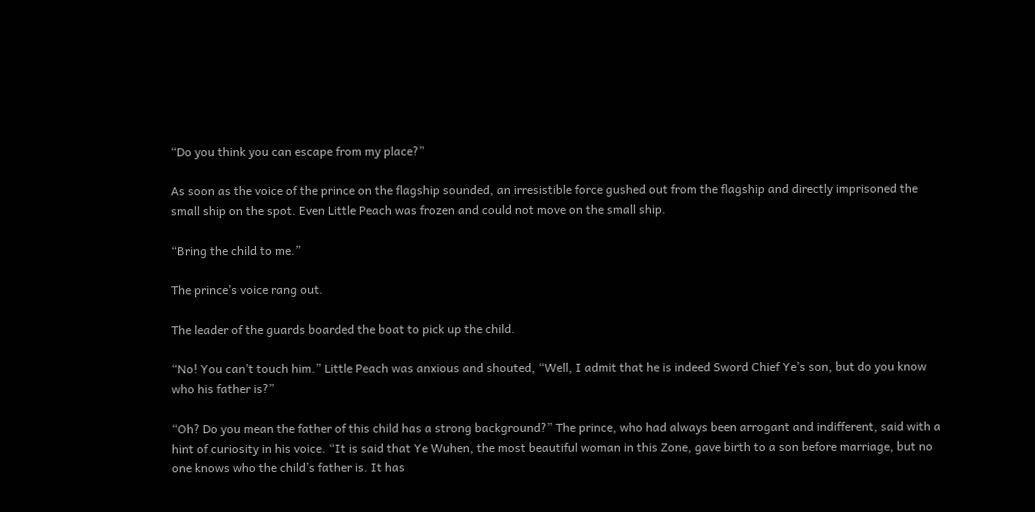“Do you think you can escape from my place?”

As soon as the voice of the prince on the flagship sounded, an irresistible force gushed out from the flagship and directly imprisoned the small ship on the spot. Even Little Peach was frozen and could not move on the small ship.

“Bring the child to me.”

The prince’s voice rang out.

The leader of the guards boarded the boat to pick up the child.

“No! You can’t touch him.” Little Peach was anxious and shouted, “Well, I admit that he is indeed Sword Chief Ye’s son, but do you know who his father is?”

“Oh? Do you mean the father of this child has a strong background?” The prince, who had always been arrogant and indifferent, said with a hint of curiosity in his voice. “It is said that Ye Wuhen, the most beautiful woman in this Zone, gave birth to a son before marriage, but no one knows who the child’s father is. It has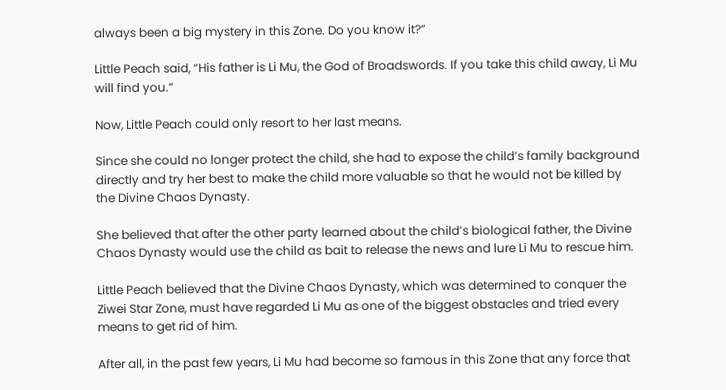always been a big mystery in this Zone. Do you know it?”

Little Peach said, “His father is Li Mu, the God of Broadswords. If you take this child away, Li Mu will find you.”

Now, Little Peach could only resort to her last means.

Since she could no longer protect the child, she had to expose the child’s family background directly and try her best to make the child more valuable so that he would not be killed by the Divine Chaos Dynasty.

She believed that after the other party learned about the child’s biological father, the Divine Chaos Dynasty would use the child as bait to release the news and lure Li Mu to rescue him.

Little Peach believed that the Divine Chaos Dynasty, which was determined to conquer the Ziwei Star Zone, must have regarded Li Mu as one of the biggest obstacles and tried every means to get rid of him.

After all, in the past few years, Li Mu had become so famous in this Zone that any force that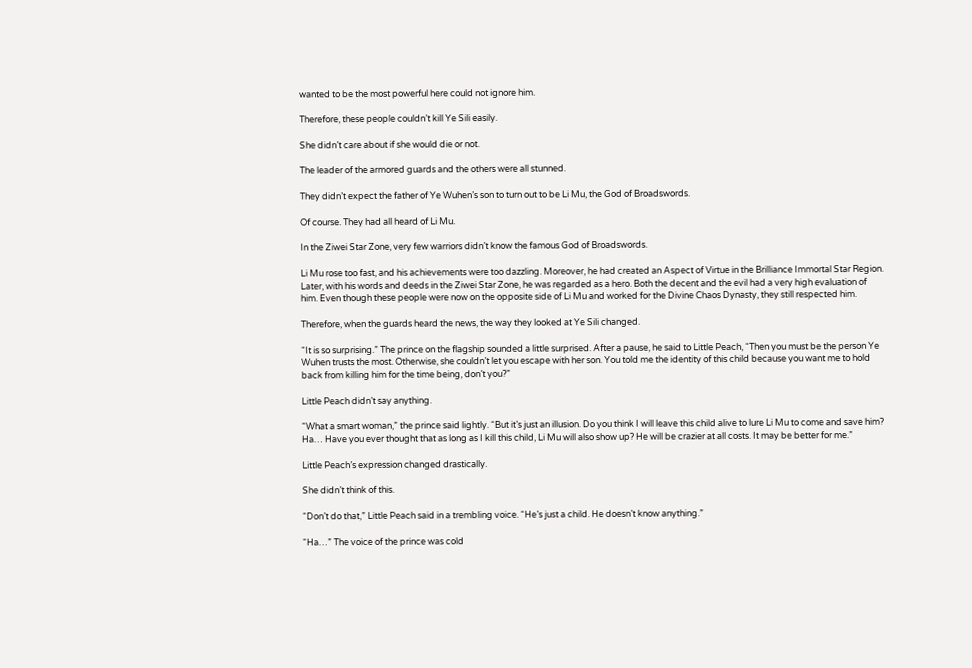wanted to be the most powerful here could not ignore him.

Therefore, these people couldn’t kill Ye Sili easily.

She didn’t care about if she would die or not.

The leader of the armored guards and the others were all stunned.

They didn’t expect the father of Ye Wuhen’s son to turn out to be Li Mu, the God of Broadswords.

Of course. They had all heard of Li Mu.

In the Ziwei Star Zone, very few warriors didn’t know the famous God of Broadswords.

Li Mu rose too fast, and his achievements were too dazzling. Moreover, he had created an Aspect of Virtue in the Brilliance Immortal Star Region. Later, with his words and deeds in the Ziwei Star Zone, he was regarded as a hero. Both the decent and the evil had a very high evaluation of him. Even though these people were now on the opposite side of Li Mu and worked for the Divine Chaos Dynasty, they still respected him.

Therefore, when the guards heard the news, the way they looked at Ye Sili changed.

“It is so surprising.” The prince on the flagship sounded a little surprised. After a pause, he said to Little Peach, “Then you must be the person Ye Wuhen trusts the most. Otherwise, she couldn’t let you escape with her son. You told me the identity of this child because you want me to hold back from killing him for the time being, don’t you?”

Little Peach didn’t say anything.

“What a smart woman,” the prince said lightly. “But it’s just an illusion. Do you think I will leave this child alive to lure Li Mu to come and save him? Ha… Have you ever thought that as long as I kill this child, Li Mu will also show up? He will be crazier at all costs. It may be better for me.”

Little Peach’s expression changed drastically.

She didn’t think of this.

“Don’t do that,” Little Peach said in a trembling voice. “He’s just a child. He doesn’t know anything.”

“Ha…” The voice of the prince was cold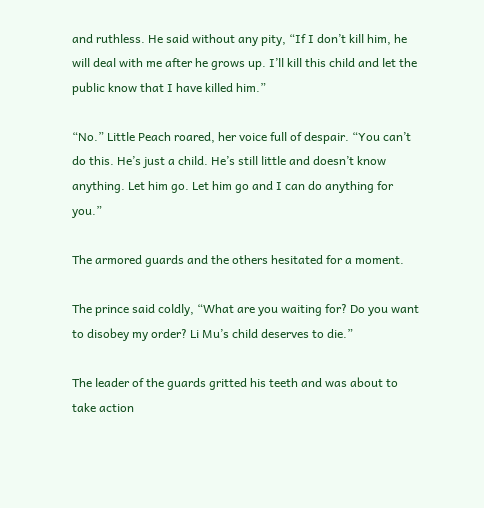and ruthless. He said without any pity, “If I don’t kill him, he will deal with me after he grows up. I’ll kill this child and let the public know that I have killed him.”

“No.” Little Peach roared, her voice full of despair. “You can’t do this. He’s just a child. He’s still little and doesn’t know anything. Let him go. Let him go and I can do anything for you.”

The armored guards and the others hesitated for a moment.

The prince said coldly, “What are you waiting for? Do you want to disobey my order? Li Mu’s child deserves to die.”

The leader of the guards gritted his teeth and was about to take action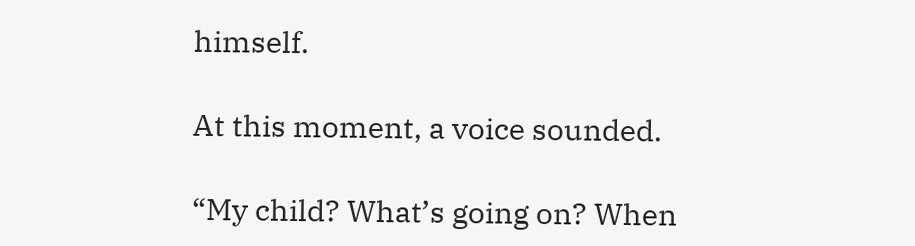himself.

At this moment, a voice sounded.

“My child? What’s going on? When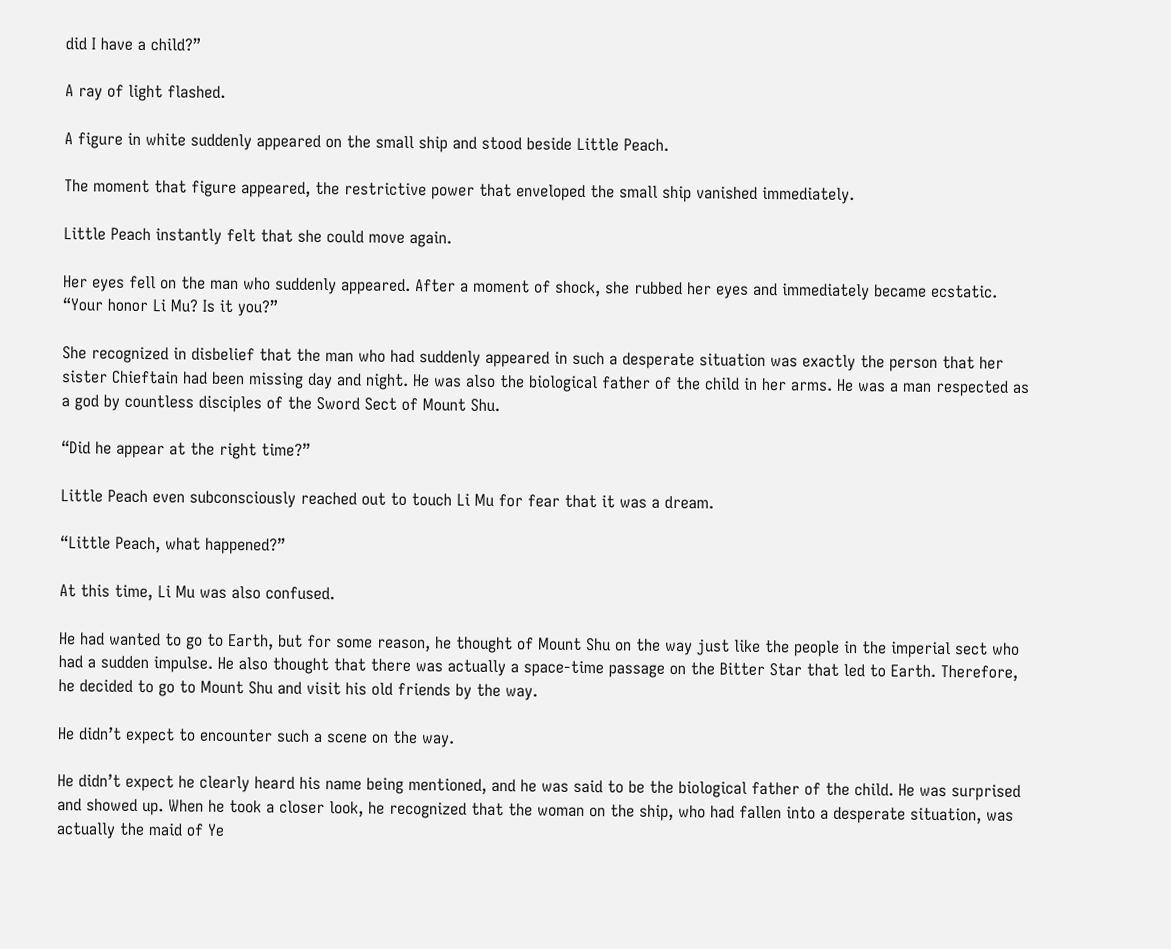did I have a child?”

A ray of light flashed.

A figure in white suddenly appeared on the small ship and stood beside Little Peach.

The moment that figure appeared, the restrictive power that enveloped the small ship vanished immediately.

Little Peach instantly felt that she could move again.

Her eyes fell on the man who suddenly appeared. After a moment of shock, she rubbed her eyes and immediately became ecstatic. “Your honor Li Mu? Is it you?”

She recognized in disbelief that the man who had suddenly appeared in such a desperate situation was exactly the person that her sister Chieftain had been missing day and night. He was also the biological father of the child in her arms. He was a man respected as a god by countless disciples of the Sword Sect of Mount Shu.

“Did he appear at the right time?”

Little Peach even subconsciously reached out to touch Li Mu for fear that it was a dream.

“Little Peach, what happened?”

At this time, Li Mu was also confused.

He had wanted to go to Earth, but for some reason, he thought of Mount Shu on the way just like the people in the imperial sect who had a sudden impulse. He also thought that there was actually a space-time passage on the Bitter Star that led to Earth. Therefore, he decided to go to Mount Shu and visit his old friends by the way.

He didn’t expect to encounter such a scene on the way.

He didn’t expect he clearly heard his name being mentioned, and he was said to be the biological father of the child. He was surprised and showed up. When he took a closer look, he recognized that the woman on the ship, who had fallen into a desperate situation, was actually the maid of Ye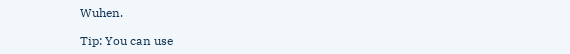Wuhen.

Tip: You can use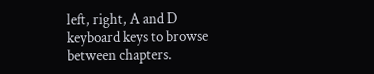left, right, A and D keyboard keys to browse between chapters.